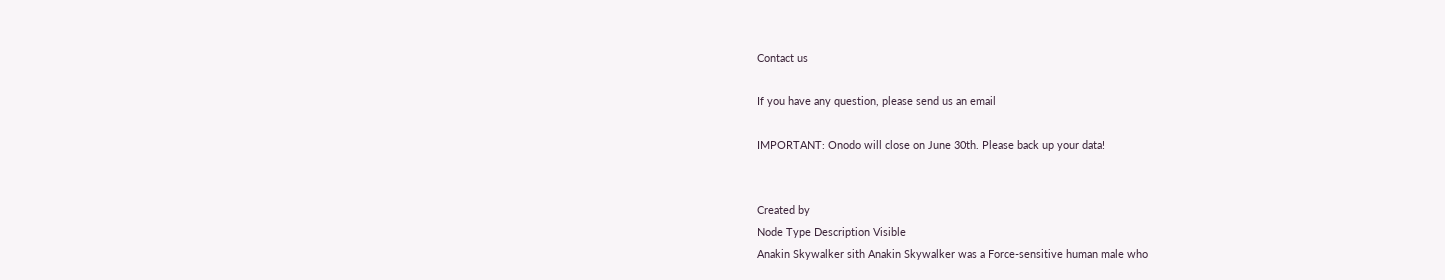Contact us

If you have any question, please send us an email

IMPORTANT: Onodo will close on June 30th. Please back up your data!


Created by
Node Type Description Visible
Anakin Skywalker sith Anakin Skywalker was a Force-sensitive human male who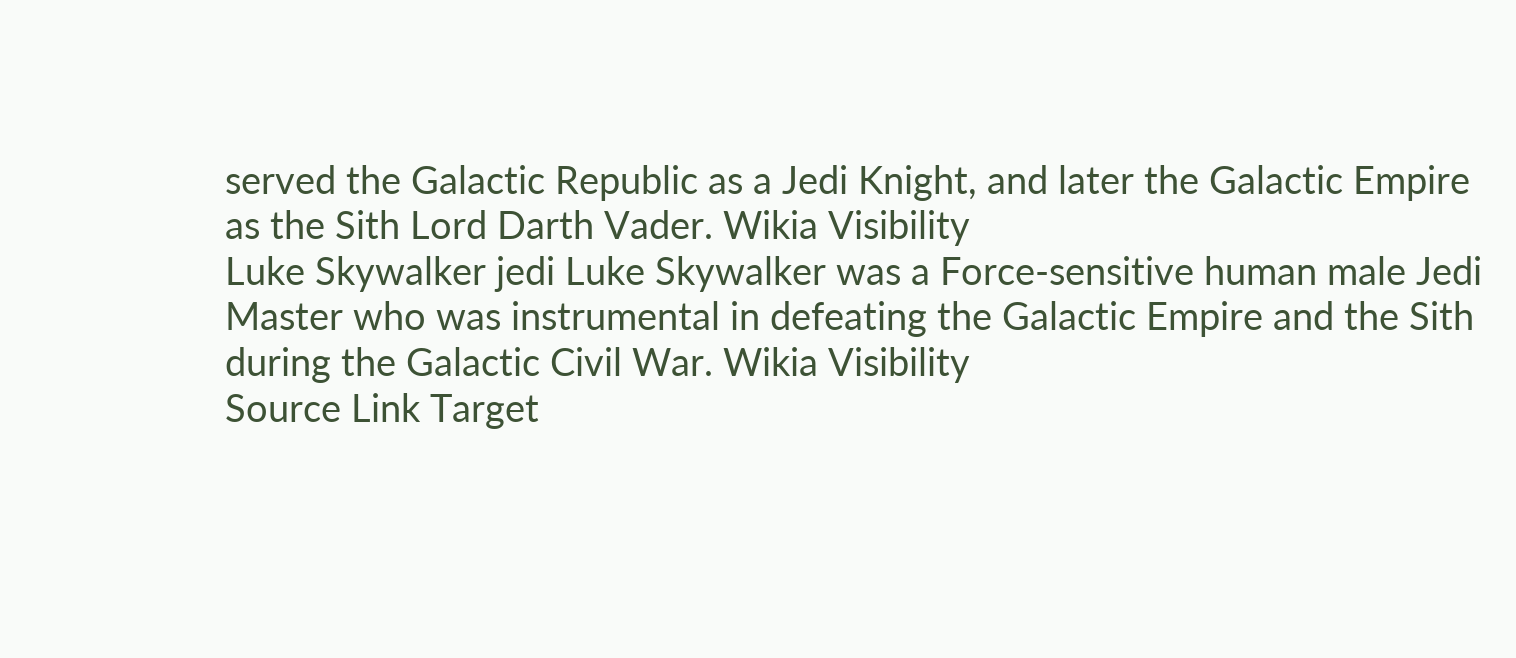served the Galactic Republic as a Jedi Knight, and later the Galactic Empire as the Sith Lord Darth Vader. Wikia Visibility
Luke Skywalker jedi Luke Skywalker was a Force-sensitive human male Jedi Master who was instrumental in defeating the Galactic Empire and the Sith during the Galactic Civil War. Wikia Visibility
Source Link Target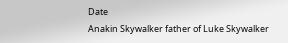Date
Anakin Skywalker father of Luke Skywalker